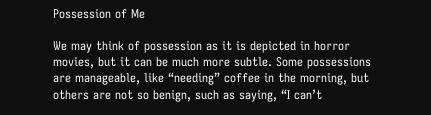Possession of Me

We may think of possession as it is depicted in horror movies, but it can be much more subtle. Some possessions are manageable, like “needing” coffee in the morning, but others are not so benign, such as saying, “I can’t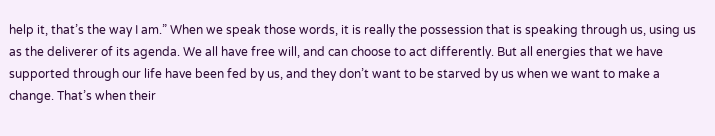help it, that’s the way I am.” When we speak those words, it is really the possession that is speaking through us, using us as the deliverer of its agenda. We all have free will, and can choose to act differently. But all energies that we have supported through our life have been fed by us, and they don’t want to be starved by us when we want to make a change. That’s when their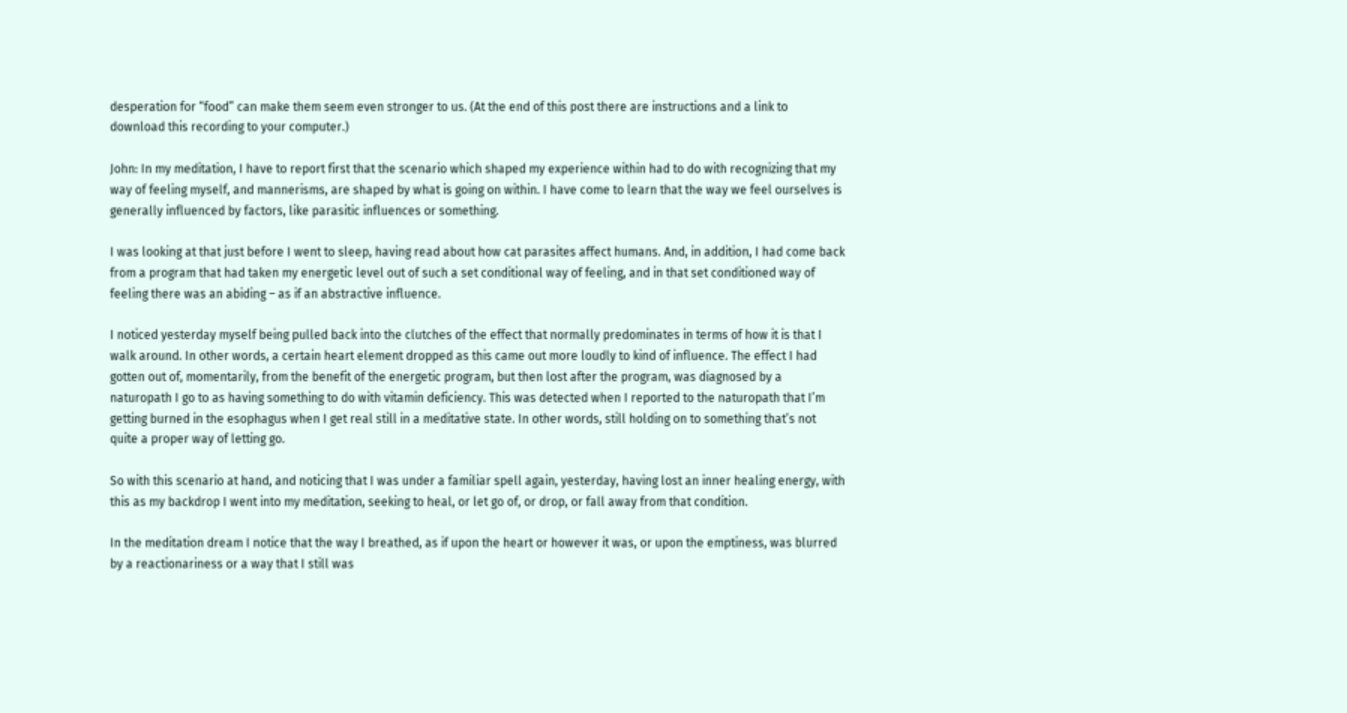desperation for “food” can make them seem even stronger to us. (At the end of this post there are instructions and a link to download this recording to your computer.)

John: In my meditation, I have to report first that the scenario which shaped my experience within had to do with recognizing that my way of feeling myself, and mannerisms, are shaped by what is going on within. I have come to learn that the way we feel ourselves is generally influenced by factors, like parasitic influences or something.

I was looking at that just before I went to sleep, having read about how cat parasites affect humans. And, in addition, I had come back from a program that had taken my energetic level out of such a set conditional way of feeling, and in that set conditioned way of feeling there was an abiding – as if an abstractive influence.

I noticed yesterday myself being pulled back into the clutches of the effect that normally predominates in terms of how it is that I walk around. In other words, a certain heart element dropped as this came out more loudly to kind of influence. The effect I had gotten out of, momentarily, from the benefit of the energetic program, but then lost after the program, was diagnosed by a naturopath I go to as having something to do with vitamin deficiency. This was detected when I reported to the naturopath that I’m getting burned in the esophagus when I get real still in a meditative state. In other words, still holding on to something that’s not quite a proper way of letting go.

So with this scenario at hand, and noticing that I was under a familiar spell again, yesterday, having lost an inner healing energy, with this as my backdrop I went into my meditation, seeking to heal, or let go of, or drop, or fall away from that condition.

In the meditation dream I notice that the way I breathed, as if upon the heart or however it was, or upon the emptiness, was blurred by a reactionariness or a way that I still was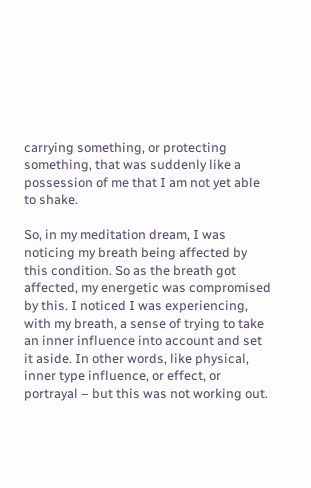carrying something, or protecting something, that was suddenly like a possession of me that I am not yet able to shake.

So, in my meditation dream, I was noticing my breath being affected by this condition. So as the breath got affected, my energetic was compromised by this. I noticed I was experiencing, with my breath, a sense of trying to take an inner influence into account and set it aside. In other words, like physical, inner type influence, or effect, or portrayal – but this was not working out.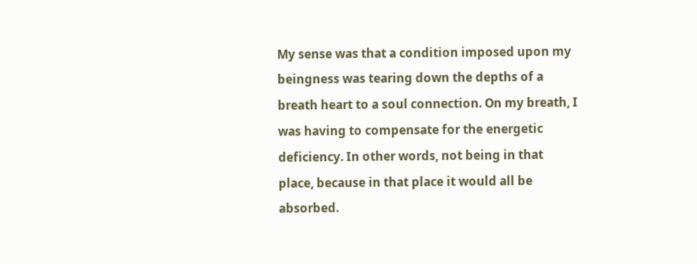My sense was that a condition imposed upon my beingness was tearing down the depths of a breath heart to a soul connection. On my breath, I was having to compensate for the energetic deficiency. In other words, not being in that place, because in that place it would all be absorbed.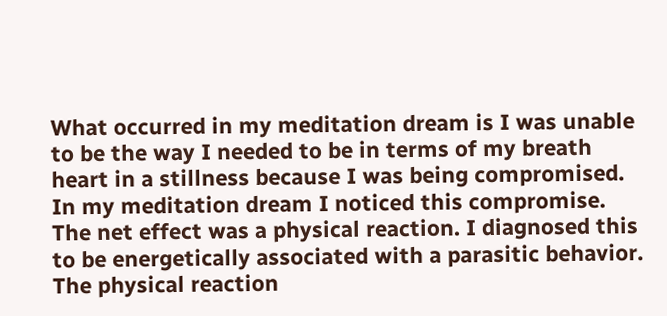What occurred in my meditation dream is I was unable to be the way I needed to be in terms of my breath heart in a stillness because I was being compromised. In my meditation dream I noticed this compromise. The net effect was a physical reaction. I diagnosed this to be energetically associated with a parasitic behavior. The physical reaction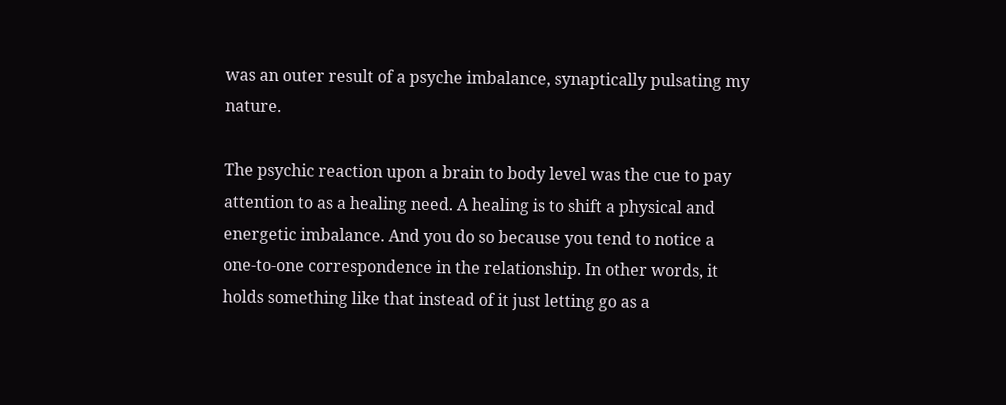was an outer result of a psyche imbalance, synaptically pulsating my nature.

The psychic reaction upon a brain to body level was the cue to pay attention to as a healing need. A healing is to shift a physical and energetic imbalance. And you do so because you tend to notice a one-to-one correspondence in the relationship. In other words, it holds something like that instead of it just letting go as a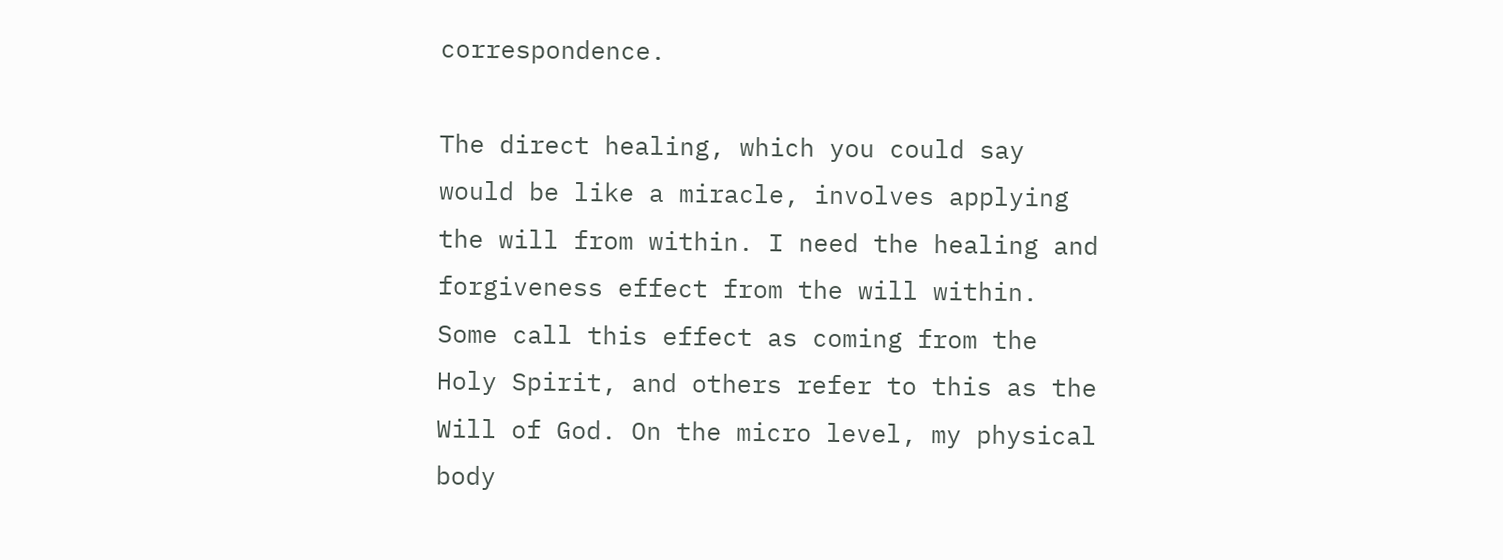correspondence.

The direct healing, which you could say would be like a miracle, involves applying the will from within. I need the healing and forgiveness effect from the will within. Some call this effect as coming from the Holy Spirit, and others refer to this as the Will of God. On the micro level, my physical body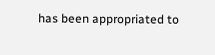has been appropriated to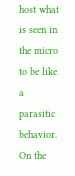host what is seen in the micro to be like a parasitic behavior. On the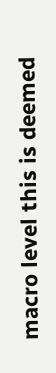macro level this is deemed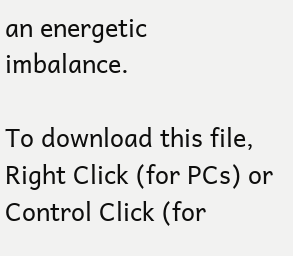an energetic imbalance.

To download this file, Right Click (for PCs) or Control Click (for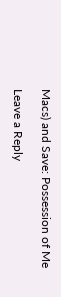Macs) and Save: Possession of Me

Leave a Reply